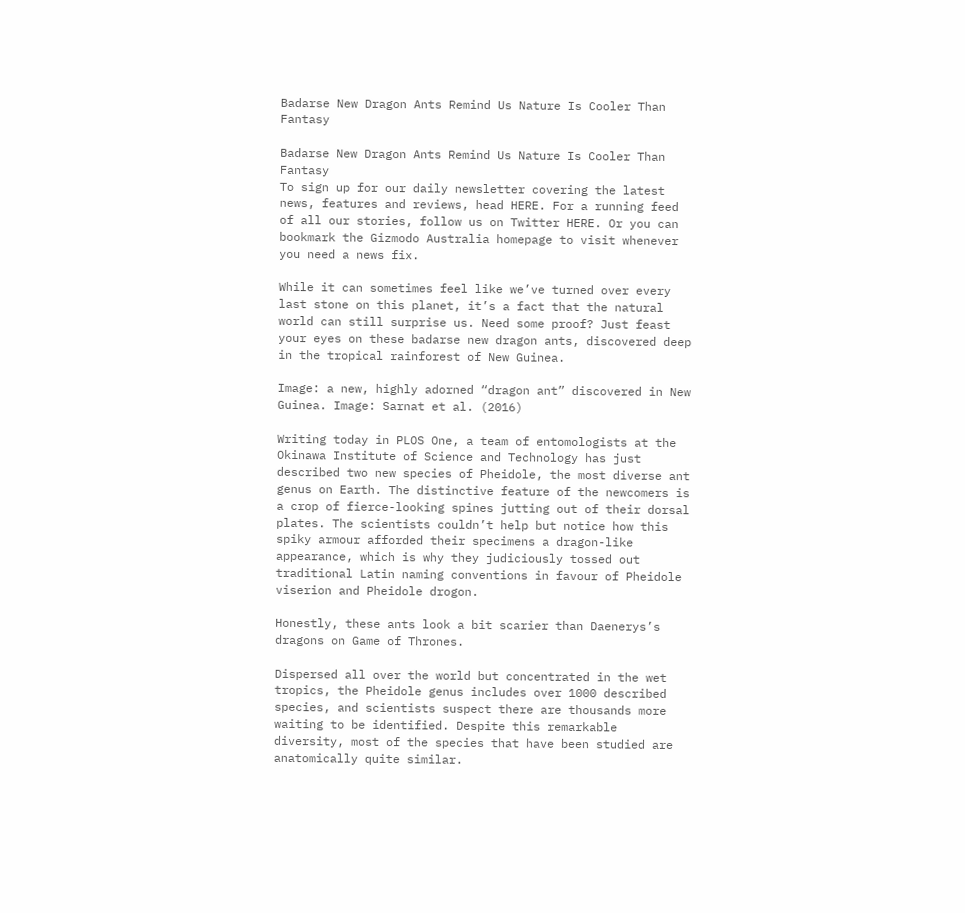Badarse New Dragon Ants Remind Us Nature Is Cooler Than Fantasy

Badarse New Dragon Ants Remind Us Nature Is Cooler Than Fantasy
To sign up for our daily newsletter covering the latest news, features and reviews, head HERE. For a running feed of all our stories, follow us on Twitter HERE. Or you can bookmark the Gizmodo Australia homepage to visit whenever you need a news fix.

While it can sometimes feel like we’ve turned over every last stone on this planet, it’s a fact that the natural world can still surprise us. Need some proof? Just feast your eyes on these badarse new dragon ants, discovered deep in the tropical rainforest of New Guinea.

Image: a new, highly adorned “dragon ant” discovered in New Guinea. Image: Sarnat et al. (2016)

Writing today in PLOS One, a team of entomologists at the Okinawa Institute of Science and Technology has just described two new species of Pheidole, the most diverse ant genus on Earth. The distinctive feature of the newcomers is a crop of fierce-looking spines jutting out of their dorsal plates. The scientists couldn’t help but notice how this spiky armour afforded their specimens a dragon-like appearance, which is why they judiciously tossed out traditional Latin naming conventions in favour of Pheidole viserion and Pheidole drogon.

Honestly, these ants look a bit scarier than Daenerys’s dragons on Game of Thrones.

Dispersed all over the world but concentrated in the wet tropics, the Pheidole genus includes over 1000 described species, and scientists suspect there are thousands more waiting to be identified. Despite this remarkable diversity, most of the species that have been studied are anatomically quite similar.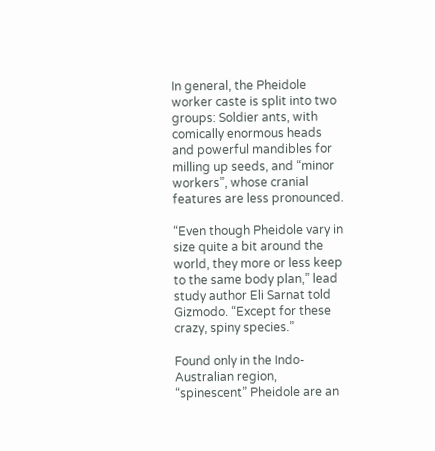In general, the Pheidole worker caste is split into two groups: Soldier ants, with comically enormous heads and powerful mandibles for milling up seeds, and “minor workers”, whose cranial features are less pronounced.

“Even though Pheidole vary in size quite a bit around the world, they more or less keep to the same body plan,” lead study author Eli Sarnat told Gizmodo. “Except for these crazy, spiny species.”

Found only in the Indo-Australian region, “spinescent” Pheidole are an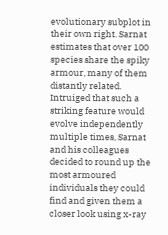evolutionary subplot in their own right. Sarnat estimates that over 100 species share the spiky armour, many of them distantly related. Intruiged that such a striking feature would evolve independently multiple times, Sarnat and his colleagues decided to round up the most armoured individuals they could find and given them a closer look using x-ray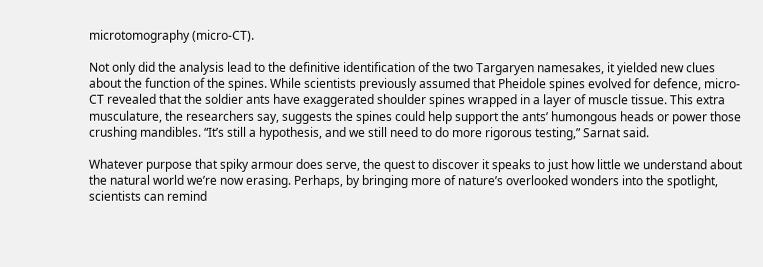microtomography (micro-CT).

Not only did the analysis lead to the definitive identification of the two Targaryen namesakes, it yielded new clues about the function of the spines. While scientists previously assumed that Pheidole spines evolved for defence, micro-CT revealed that the soldier ants have exaggerated shoulder spines wrapped in a layer of muscle tissue. This extra musculature, the researchers say, suggests the spines could help support the ants’ humongous heads or power those crushing mandibles. “It’s still a hypothesis, and we still need to do more rigorous testing,” Sarnat said.

Whatever purpose that spiky armour does serve, the quest to discover it speaks to just how little we understand about the natural world we’re now erasing. Perhaps, by bringing more of nature’s overlooked wonders into the spotlight, scientists can remind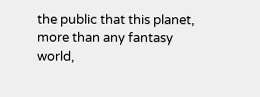the public that this planet, more than any fantasy world,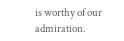is worthy of our admiration.